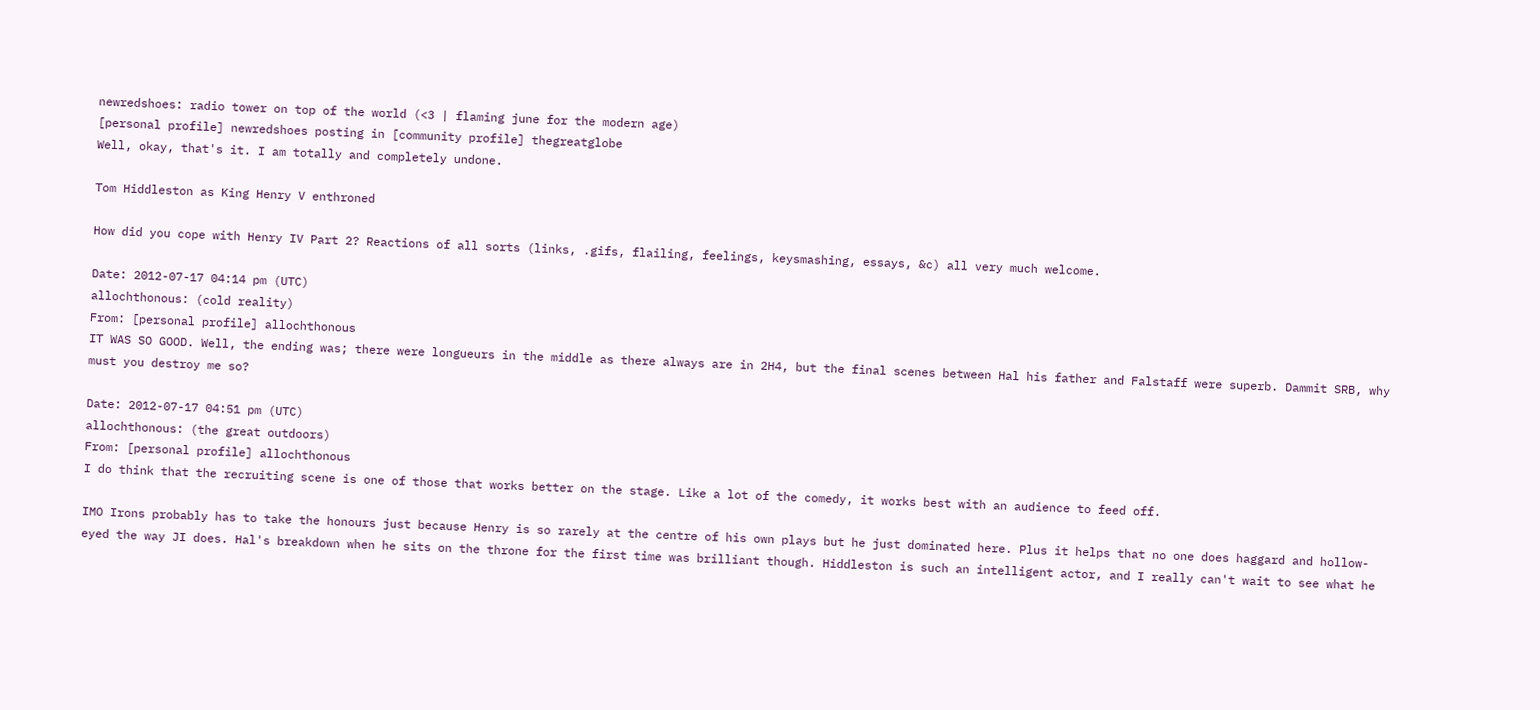newredshoes: radio tower on top of the world (<3 | flaming june for the modern age)
[personal profile] newredshoes posting in [community profile] thegreatglobe
Well, okay, that's it. I am totally and completely undone.

Tom Hiddleston as King Henry V enthroned

How did you cope with Henry IV Part 2? Reactions of all sorts (links, .gifs, flailing, feelings, keysmashing, essays, &c) all very much welcome.

Date: 2012-07-17 04:14 pm (UTC)
allochthonous: (cold reality)
From: [personal profile] allochthonous
IT WAS SO GOOD. Well, the ending was; there were longueurs in the middle as there always are in 2H4, but the final scenes between Hal his father and Falstaff were superb. Dammit SRB, why must you destroy me so?

Date: 2012-07-17 04:51 pm (UTC)
allochthonous: (the great outdoors)
From: [personal profile] allochthonous
I do think that the recruiting scene is one of those that works better on the stage. Like a lot of the comedy, it works best with an audience to feed off.

IMO Irons probably has to take the honours just because Henry is so rarely at the centre of his own plays but he just dominated here. Plus it helps that no one does haggard and hollow-eyed the way JI does. Hal's breakdown when he sits on the throne for the first time was brilliant though. Hiddleston is such an intelligent actor, and I really can't wait to see what he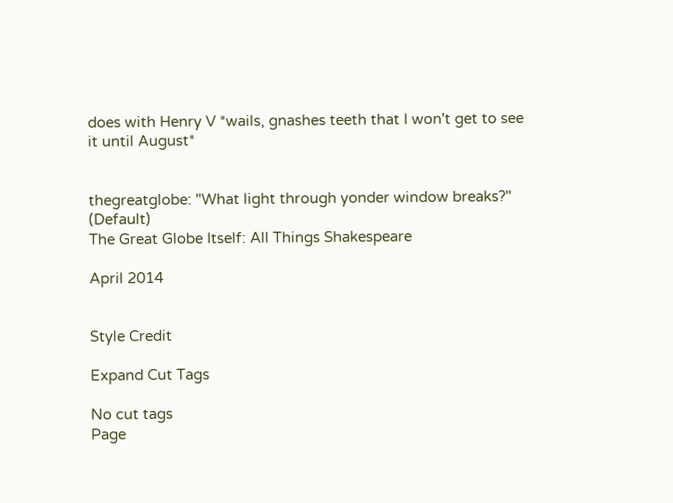does with Henry V *wails, gnashes teeth that I won't get to see it until August*


thegreatglobe: "What light through yonder window breaks?" (Default)
The Great Globe Itself: All Things Shakespeare

April 2014


Style Credit

Expand Cut Tags

No cut tags
Page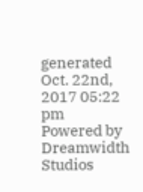generated Oct. 22nd, 2017 05:22 pm
Powered by Dreamwidth Studios